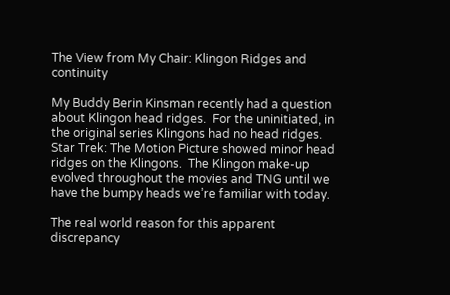The View from My Chair: Klingon Ridges and continuity

My Buddy Berin Kinsman recently had a question about Klingon head ridges.  For the uninitiated, in the original series Klingons had no head ridges.  Star Trek: The Motion Picture showed minor head ridges on the Klingons.  The Klingon make-up evolved throughout the movies and TNG until we have the bumpy heads we’re familiar with today.

The real world reason for this apparent discrepancy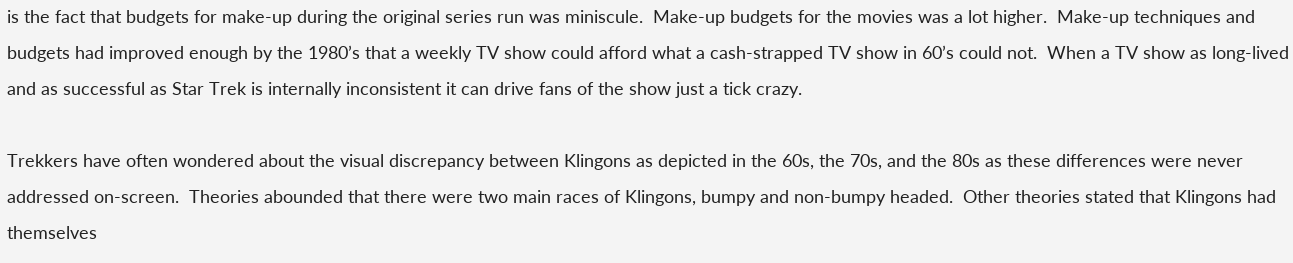is the fact that budgets for make-up during the original series run was miniscule.  Make-up budgets for the movies was a lot higher.  Make-up techniques and budgets had improved enough by the 1980’s that a weekly TV show could afford what a cash-strapped TV show in 60’s could not.  When a TV show as long-lived and as successful as Star Trek is internally inconsistent it can drive fans of the show just a tick crazy.

Trekkers have often wondered about the visual discrepancy between Klingons as depicted in the 60s, the 70s, and the 80s as these differences were never addressed on-screen.  Theories abounded that there were two main races of Klingons, bumpy and non-bumpy headed.  Other theories stated that Klingons had themselves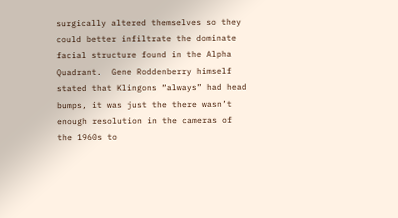surgically altered themselves so they could better infiltrate the dominate facial structure found in the Alpha Quadrant.  Gene Roddenberry himself stated that Klingons “always” had head bumps, it was just the there wasn’t enough resolution in the cameras of the 1960s to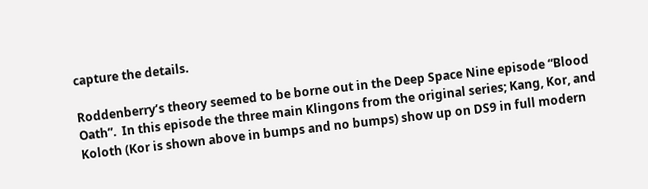capture the details.

Roddenberry’s theory seemed to be borne out in the Deep Space Nine episode “Blood Oath”.  In this episode the three main Klingons from the original series; Kang, Kor, and Koloth (Kor is shown above in bumps and no bumps) show up on DS9 in full modern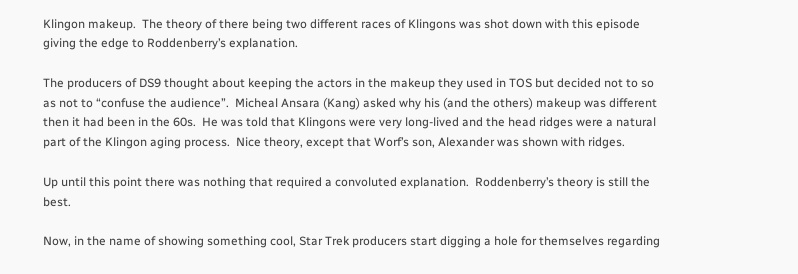Klingon makeup.  The theory of there being two different races of Klingons was shot down with this episode giving the edge to Roddenberry’s explanation.

The producers of DS9 thought about keeping the actors in the makeup they used in TOS but decided not to so as not to “confuse the audience”.  Micheal Ansara (Kang) asked why his (and the others) makeup was different then it had been in the 60s.  He was told that Klingons were very long-lived and the head ridges were a natural part of the Klingon aging process.  Nice theory, except that Worf’s son, Alexander was shown with ridges.

Up until this point there was nothing that required a convoluted explanation.  Roddenberry’s theory is still the best.

Now, in the name of showing something cool, Star Trek producers start digging a hole for themselves regarding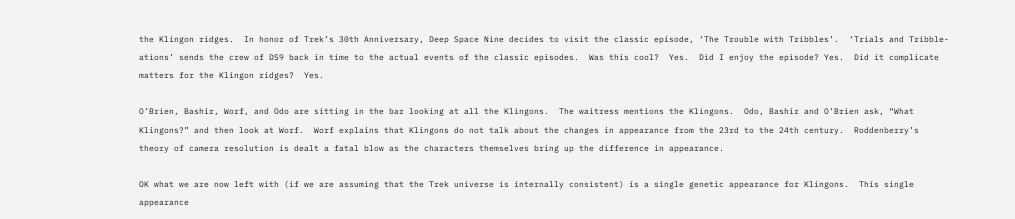the Klingon ridges.  In honor of Trek’s 30th Anniversary, Deep Space Nine decides to visit the classic episode, ‘The Trouble with Tribbles’.  ‘Trials and Tribble-ations’ sends the crew of DS9 back in time to the actual events of the classic episodes.  Was this cool?  Yes.  Did I enjoy the episode? Yes.  Did it complicate matters for the Klingon ridges?  Yes.

O’Brien, Bashir, Worf, and Odo are sitting in the bar looking at all the Klingons.  The waitress mentions the Klingons.  Odo, Bashir and O’Brien ask, “What Klingons?” and then look at Worf.  Worf explains that Klingons do not talk about the changes in appearance from the 23rd to the 24th century.  Roddenberry’s theory of camera resolution is dealt a fatal blow as the characters themselves bring up the difference in appearance.

OK what we are now left with (if we are assuming that the Trek universe is internally consistent) is a single genetic appearance for Klingons.  This single appearance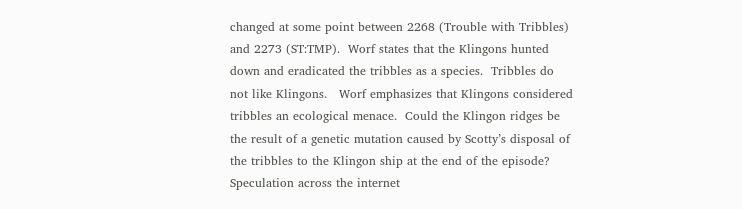changed at some point between 2268 (Trouble with Tribbles) and 2273 (ST:TMP).  Worf states that the Klingons hunted down and eradicated the tribbles as a species.  Tribbles do not like Klingons.   Worf emphasizes that Klingons considered tribbles an ecological menace.  Could the Klingon ridges be the result of a genetic mutation caused by Scotty’s disposal of the tribbles to the Klingon ship at the end of the episode?  Speculation across the internet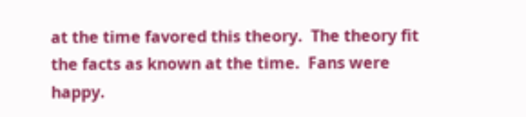at the time favored this theory.  The theory fit the facts as known at the time.  Fans were happy.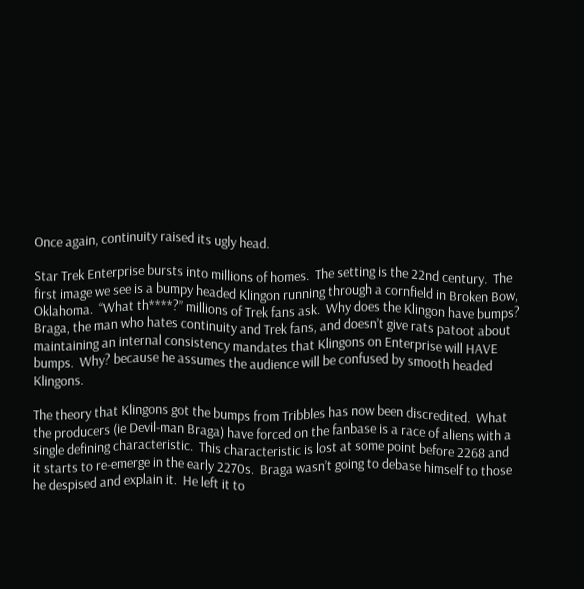Once again, continuity raised its ugly head.

Star Trek Enterprise bursts into millions of homes.  The setting is the 22nd century.  The first image we see is a bumpy headed Klingon running through a cornfield in Broken Bow, Oklahoma.  “What th****?” millions of Trek fans ask.  Why does the Klingon have bumps?  Braga, the man who hates continuity and Trek fans, and doesn’t give rats patoot about maintaining an internal consistency mandates that Klingons on Enterprise will HAVE bumps.  Why? because he assumes the audience will be confused by smooth headed Klingons.

The theory that Klingons got the bumps from Tribbles has now been discredited.  What the producers (ie Devil-man Braga) have forced on the fanbase is a race of aliens with a single defining characteristic.  This characteristic is lost at some point before 2268 and it starts to re-emerge in the early 2270s.  Braga wasn’t going to debase himself to those he despised and explain it.  He left it to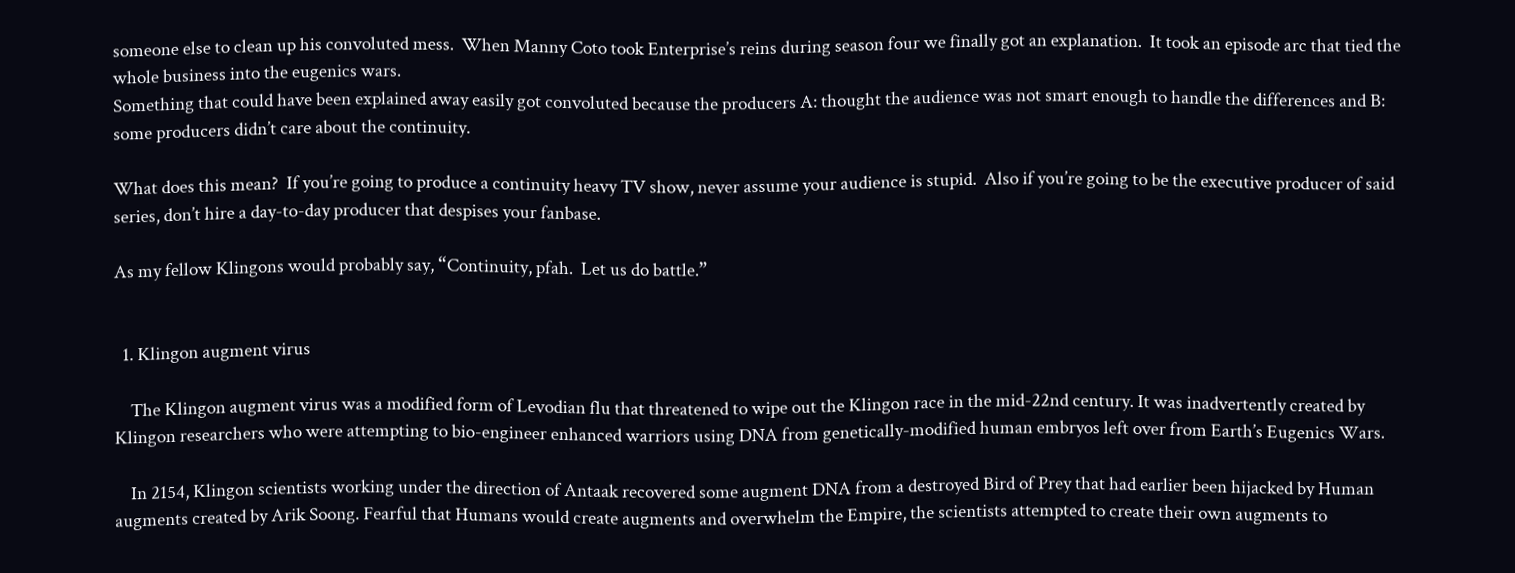someone else to clean up his convoluted mess.  When Manny Coto took Enterprise’s reins during season four we finally got an explanation.  It took an episode arc that tied the whole business into the eugenics wars.
Something that could have been explained away easily got convoluted because the producers A: thought the audience was not smart enough to handle the differences and B: some producers didn’t care about the continuity.

What does this mean?  If you’re going to produce a continuity heavy TV show, never assume your audience is stupid.  Also if you’re going to be the executive producer of said series, don’t hire a day-to-day producer that despises your fanbase.

As my fellow Klingons would probably say, “Continuity, pfah.  Let us do battle.”


  1. Klingon augment virus

    The Klingon augment virus was a modified form of Levodian flu that threatened to wipe out the Klingon race in the mid-22nd century. It was inadvertently created by Klingon researchers who were attempting to bio-engineer enhanced warriors using DNA from genetically-modified human embryos left over from Earth’s Eugenics Wars.

    In 2154, Klingon scientists working under the direction of Antaak recovered some augment DNA from a destroyed Bird of Prey that had earlier been hijacked by Human augments created by Arik Soong. Fearful that Humans would create augments and overwhelm the Empire, the scientists attempted to create their own augments to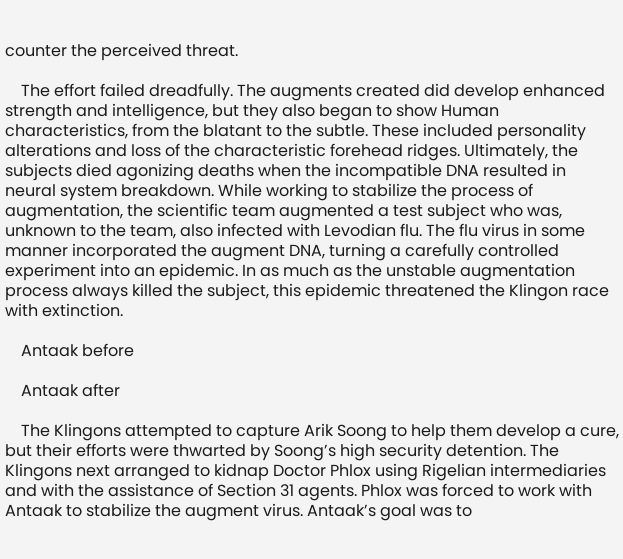counter the perceived threat.

    The effort failed dreadfully. The augments created did develop enhanced strength and intelligence, but they also began to show Human characteristics, from the blatant to the subtle. These included personality alterations and loss of the characteristic forehead ridges. Ultimately, the subjects died agonizing deaths when the incompatible DNA resulted in neural system breakdown. While working to stabilize the process of augmentation, the scientific team augmented a test subject who was, unknown to the team, also infected with Levodian flu. The flu virus in some manner incorporated the augment DNA, turning a carefully controlled experiment into an epidemic. In as much as the unstable augmentation process always killed the subject, this epidemic threatened the Klingon race with extinction.

    Antaak before

    Antaak after

    The Klingons attempted to capture Arik Soong to help them develop a cure, but their efforts were thwarted by Soong’s high security detention. The Klingons next arranged to kidnap Doctor Phlox using Rigelian intermediaries and with the assistance of Section 31 agents. Phlox was forced to work with Antaak to stabilize the augment virus. Antaak’s goal was to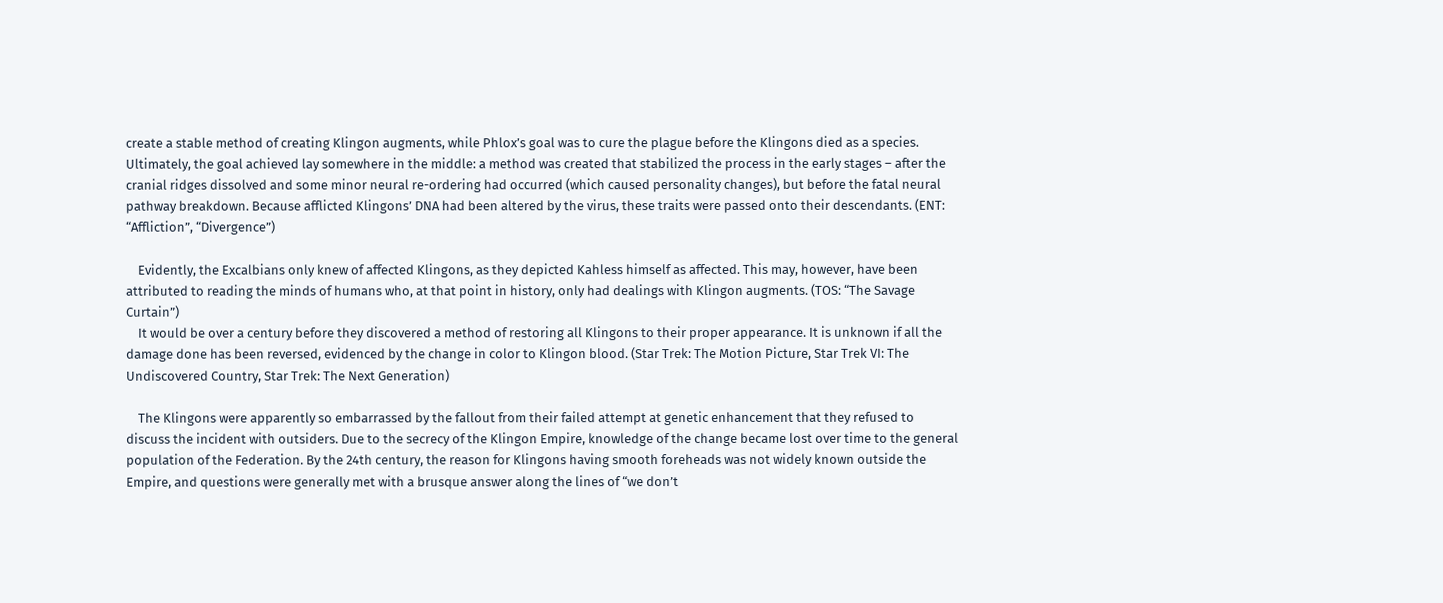create a stable method of creating Klingon augments, while Phlox’s goal was to cure the plague before the Klingons died as a species. Ultimately, the goal achieved lay somewhere in the middle: a method was created that stabilized the process in the early stages – after the cranial ridges dissolved and some minor neural re-ordering had occurred (which caused personality changes), but before the fatal neural pathway breakdown. Because afflicted Klingons’ DNA had been altered by the virus, these traits were passed onto their descendants. (ENT: “Affliction”, “Divergence”)

    Evidently, the Excalbians only knew of affected Klingons, as they depicted Kahless himself as affected. This may, however, have been attributed to reading the minds of humans who, at that point in history, only had dealings with Klingon augments. (TOS: “The Savage Curtain”)
    It would be over a century before they discovered a method of restoring all Klingons to their proper appearance. It is unknown if all the damage done has been reversed, evidenced by the change in color to Klingon blood. (Star Trek: The Motion Picture, Star Trek VI: The Undiscovered Country, Star Trek: The Next Generation)

    The Klingons were apparently so embarrassed by the fallout from their failed attempt at genetic enhancement that they refused to discuss the incident with outsiders. Due to the secrecy of the Klingon Empire, knowledge of the change became lost over time to the general population of the Federation. By the 24th century, the reason for Klingons having smooth foreheads was not widely known outside the Empire, and questions were generally met with a brusque answer along the lines of “we don’t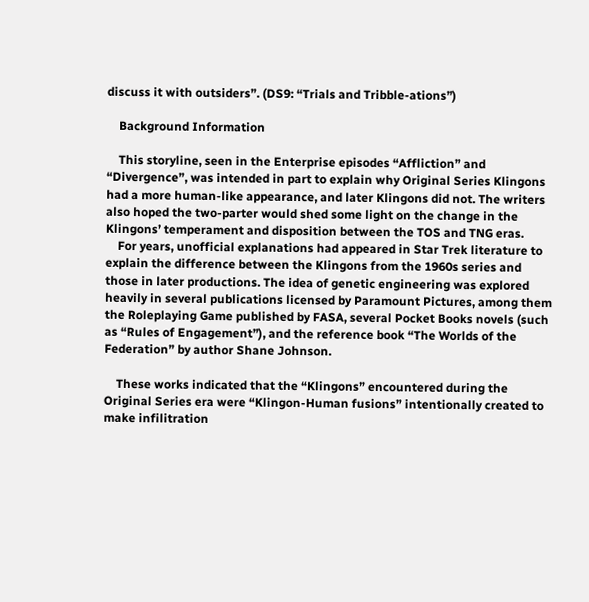discuss it with outsiders”. (DS9: “Trials and Tribble-ations”)

    Background Information

    This storyline, seen in the Enterprise episodes “Affliction” and “Divergence”, was intended in part to explain why Original Series Klingons had a more human-like appearance, and later Klingons did not. The writers also hoped the two-parter would shed some light on the change in the Klingons’ temperament and disposition between the TOS and TNG eras.
    For years, unofficial explanations had appeared in Star Trek literature to explain the difference between the Klingons from the 1960s series and those in later productions. The idea of genetic engineering was explored heavily in several publications licensed by Paramount Pictures, among them the Roleplaying Game published by FASA, several Pocket Books novels (such as “Rules of Engagement”), and the reference book “The Worlds of the Federation” by author Shane Johnson.

    These works indicated that the “Klingons” encountered during the Original Series era were “Klingon-Human fusions” intentionally created to make infilitration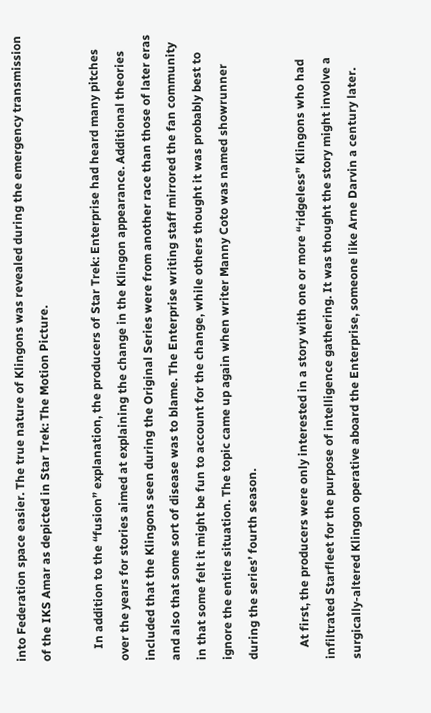into Federation space easier. The true nature of Klingons was revealed during the emergency transmission of the IKS Amar as depicted in Star Trek: The Motion Picture.

    In addition to the “fusion” explanation, the producers of Star Trek: Enterprise had heard many pitches over the years for stories aimed at explaining the change in the Klingon appearance. Additional theories included that the Klingons seen during the Original Series were from another race than those of later eras and also that some sort of disease was to blame. The Enterprise writing staff mirrored the fan community in that some felt it might be fun to account for the change, while others thought it was probably best to ignore the entire situation. The topic came up again when writer Manny Coto was named showrunner during the series’ fourth season.

    At first, the producers were only interested in a story with one or more “ridgeless” Klingons who had infiltrated Starfleet for the purpose of intelligence gathering. It was thought the story might involve a surgically-altered Klingon operative aboard the Enterprise, someone like Arne Darvin a century later.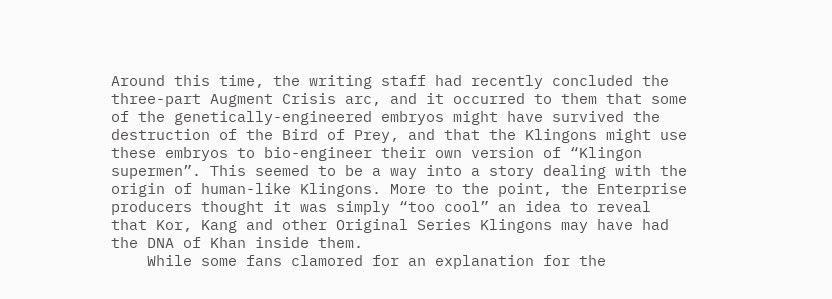Around this time, the writing staff had recently concluded the three-part Augment Crisis arc, and it occurred to them that some of the genetically-engineered embryos might have survived the destruction of the Bird of Prey, and that the Klingons might use these embryos to bio-engineer their own version of “Klingon supermen”. This seemed to be a way into a story dealing with the origin of human-like Klingons. More to the point, the Enterprise producers thought it was simply “too cool” an idea to reveal that Kor, Kang and other Original Series Klingons may have had the DNA of Khan inside them.
    While some fans clamored for an explanation for the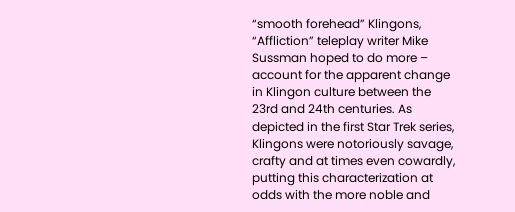“smooth forehead” Klingons, “Affliction” teleplay writer Mike Sussman hoped to do more – account for the apparent change in Klingon culture between the 23rd and 24th centuries. As depicted in the first Star Trek series, Klingons were notoriously savage, crafty and at times even cowardly, putting this characterization at odds with the more noble and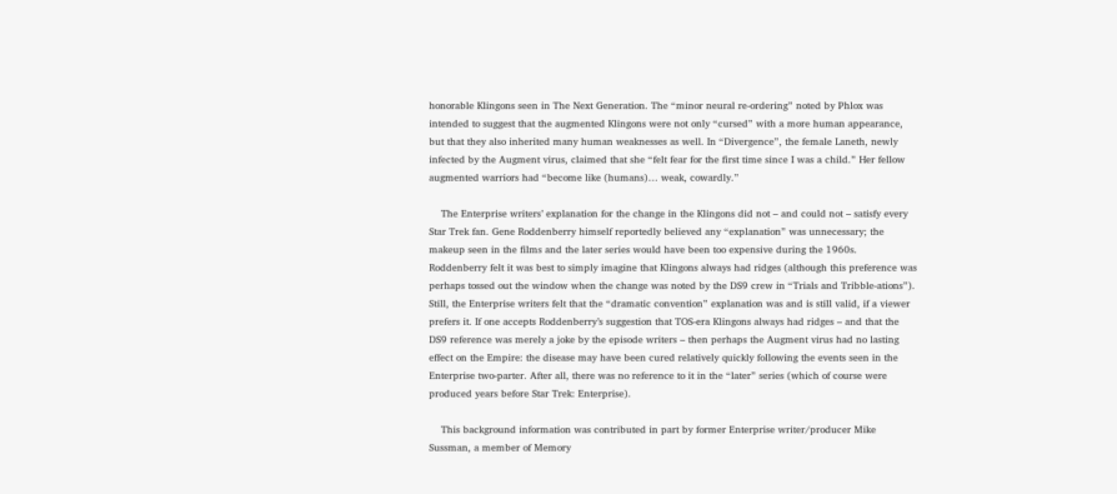honorable Klingons seen in The Next Generation. The “minor neural re-ordering” noted by Phlox was intended to suggest that the augmented Klingons were not only “cursed” with a more human appearance, but that they also inherited many human weaknesses as well. In “Divergence”, the female Laneth, newly infected by the Augment virus, claimed that she “felt fear for the first time since I was a child.” Her fellow augmented warriors had “become like (humans)… weak, cowardly.”

    The Enterprise writers’ explanation for the change in the Klingons did not – and could not – satisfy every Star Trek fan. Gene Roddenberry himself reportedly believed any “explanation” was unnecessary; the makeup seen in the films and the later series would have been too expensive during the 1960s. Roddenberry felt it was best to simply imagine that Klingons always had ridges (although this preference was perhaps tossed out the window when the change was noted by the DS9 crew in “Trials and Tribble-ations”). Still, the Enterprise writers felt that the “dramatic convention” explanation was and is still valid, if a viewer prefers it. If one accepts Roddenberry’s suggestion that TOS-era Klingons always had ridges – and that the DS9 reference was merely a joke by the episode writers – then perhaps the Augment virus had no lasting effect on the Empire: the disease may have been cured relatively quickly following the events seen in the Enterprise two-parter. After all, there was no reference to it in the “later” series (which of course were produced years before Star Trek: Enterprise).

    This background information was contributed in part by former Enterprise writer/producer Mike Sussman, a member of Memory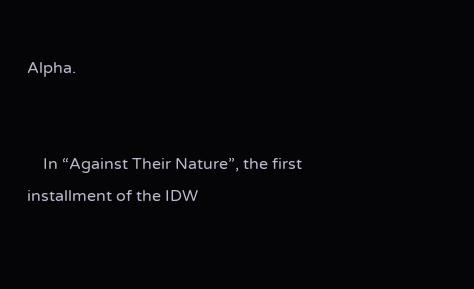Alpha.


    In “Against Their Nature”, the first installment of the IDW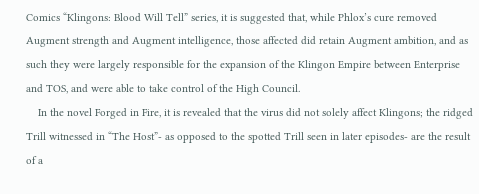Comics “Klingons: Blood Will Tell” series, it is suggested that, while Phlox’s cure removed Augment strength and Augment intelligence, those affected did retain Augment ambition, and as such they were largely responsible for the expansion of the Klingon Empire between Enterprise and TOS, and were able to take control of the High Council.
    In the novel Forged in Fire, it is revealed that the virus did not solely affect Klingons; the ridged Trill witnessed in “The Host”- as opposed to the spotted Trill seen in later episodes- are the result of a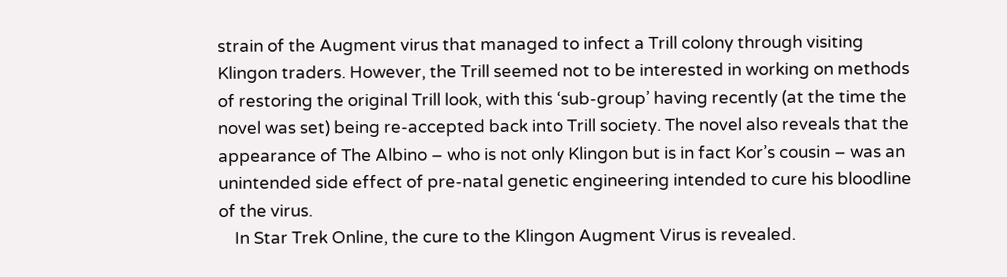strain of the Augment virus that managed to infect a Trill colony through visiting Klingon traders. However, the Trill seemed not to be interested in working on methods of restoring the original Trill look, with this ‘sub-group’ having recently (at the time the novel was set) being re-accepted back into Trill society. The novel also reveals that the appearance of The Albino – who is not only Klingon but is in fact Kor’s cousin – was an unintended side effect of pre-natal genetic engineering intended to cure his bloodline of the virus.
    In Star Trek Online, the cure to the Klingon Augment Virus is revealed.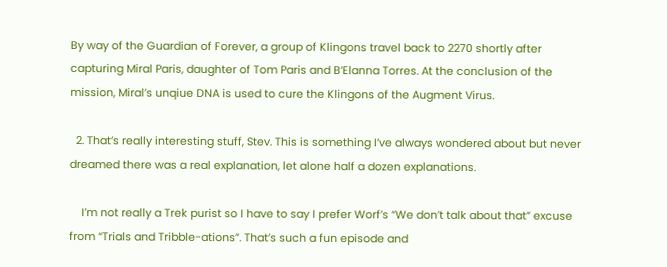By way of the Guardian of Forever, a group of Klingons travel back to 2270 shortly after capturing Miral Paris, daughter of Tom Paris and B’Elanna Torres. At the conclusion of the mission, Miral’s unqiue DNA is used to cure the Klingons of the Augment Virus.

  2. That’s really interesting stuff, Stev. This is something I’ve always wondered about but never dreamed there was a real explanation, let alone half a dozen explanations.

    I’m not really a Trek purist so I have to say I prefer Worf’s “We don’t talk about that” excuse from “Trials and Tribble-ations”. That’s such a fun episode and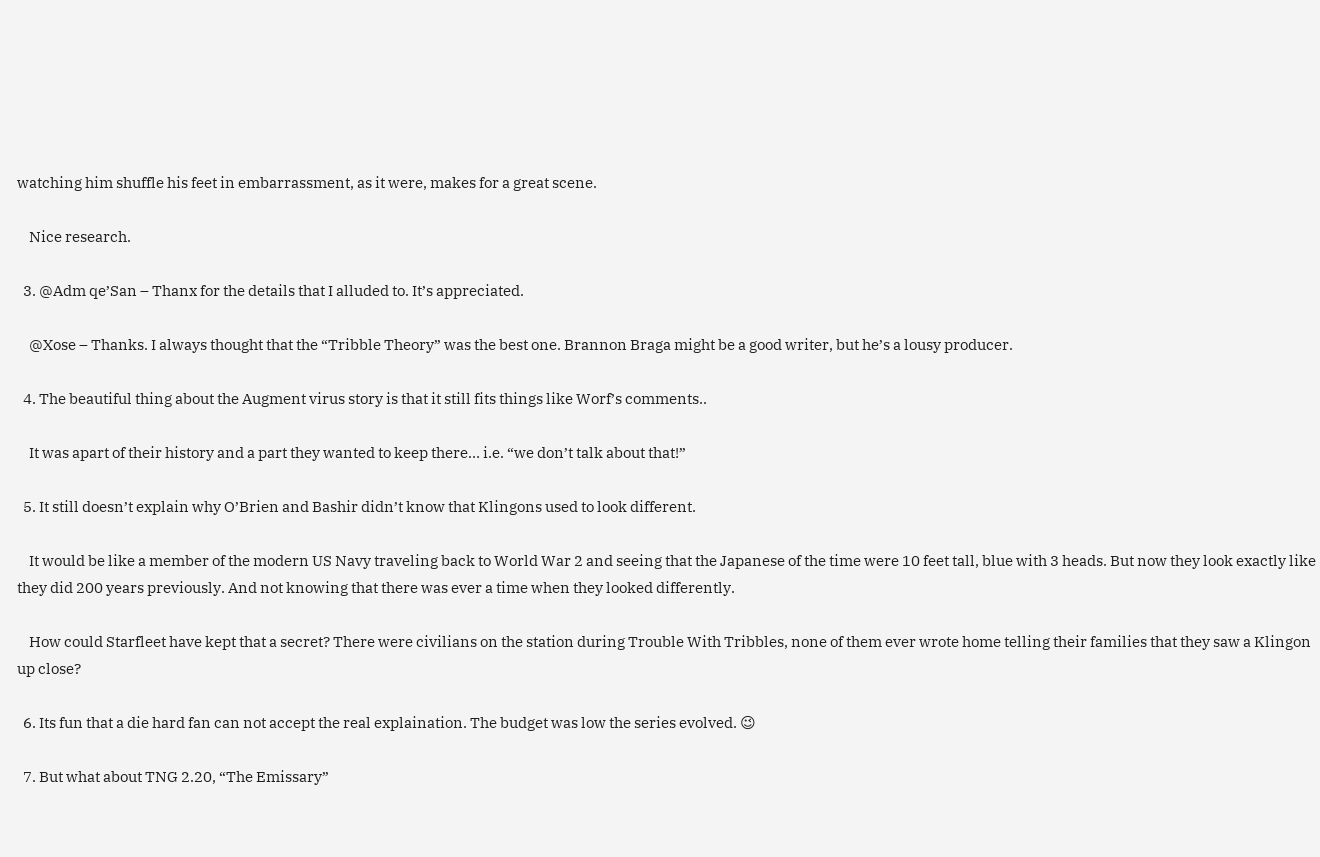watching him shuffle his feet in embarrassment, as it were, makes for a great scene.

    Nice research.

  3. @Adm qe’San – Thanx for the details that I alluded to. It’s appreciated.

    @Xose – Thanks. I always thought that the “Tribble Theory” was the best one. Brannon Braga might be a good writer, but he’s a lousy producer.

  4. The beautiful thing about the Augment virus story is that it still fits things like Worf’s comments..

    It was apart of their history and a part they wanted to keep there… i.e. “we don’t talk about that!”

  5. It still doesn’t explain why O’Brien and Bashir didn’t know that Klingons used to look different.

    It would be like a member of the modern US Navy traveling back to World War 2 and seeing that the Japanese of the time were 10 feet tall, blue with 3 heads. But now they look exactly like they did 200 years previously. And not knowing that there was ever a time when they looked differently.

    How could Starfleet have kept that a secret? There were civilians on the station during Trouble With Tribbles, none of them ever wrote home telling their families that they saw a Klingon up close?

  6. Its fun that a die hard fan can not accept the real explaination. The budget was low the series evolved. 😉

  7. But what about TNG 2.20, “The Emissary”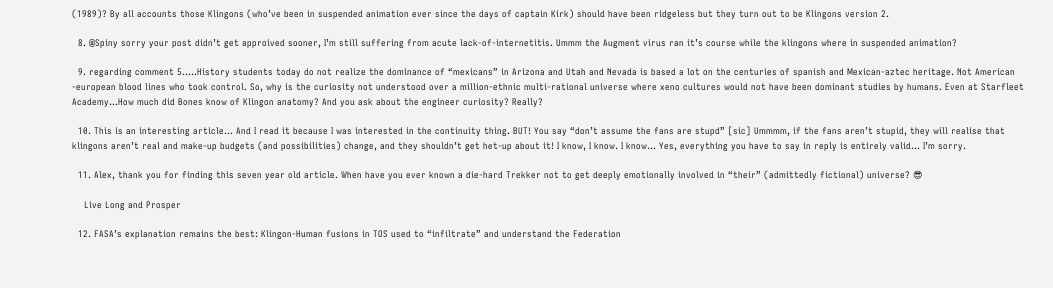(1989)? By all accounts those Klingons (who’ve been in suspended animation ever since the days of captain Kirk) should have been ridgeless but they turn out to be Klingons version 2.

  8. @Spiny sorry your post didn’t get approived sooner, I’m still suffering from acute lack-of-internetitis. Ummm the Augment virus ran it’s course while the klingons where in suspended animation?

  9. regarding comment 5…..History students today do not realize the dominance of “mexicans” in Arizona and Utah and Nevada is based a lot on the centuries of spanish and Mexican-aztec heritage. Not American -european blood lines who took control. So, why is the curiosity not understood over a million-ethnic multi-rational universe where xeno cultures would not have been dominant studies by humans. Even at Starfleet Academy…How much did Bones know of Klingon anatomy? And you ask about the engineer curiosity? Really?

  10. This is an interesting article… And I read it because I was interested in the continuity thing. BUT! You say “don’t assume the fans are stupd” [sic] Ummmm, if the fans aren’t stupid, they will realise that klingons aren’t real and make-up budgets (and possibilities) change, and they shouldn’t get het-up about it! I know, I know. I know… Yes, everything you have to say in reply is entirely valid… I’m sorry.

  11. Alex, thank you for finding this seven year old article. When have you ever known a die-hard Trekker not to get deeply emotionally involved in “their” (admittedly fictional) universe? 😎

    Live Long and Prosper

  12. FASA’s explanation remains the best: Klingon-Human fusions in TOS used to “infiltrate” and understand the Federation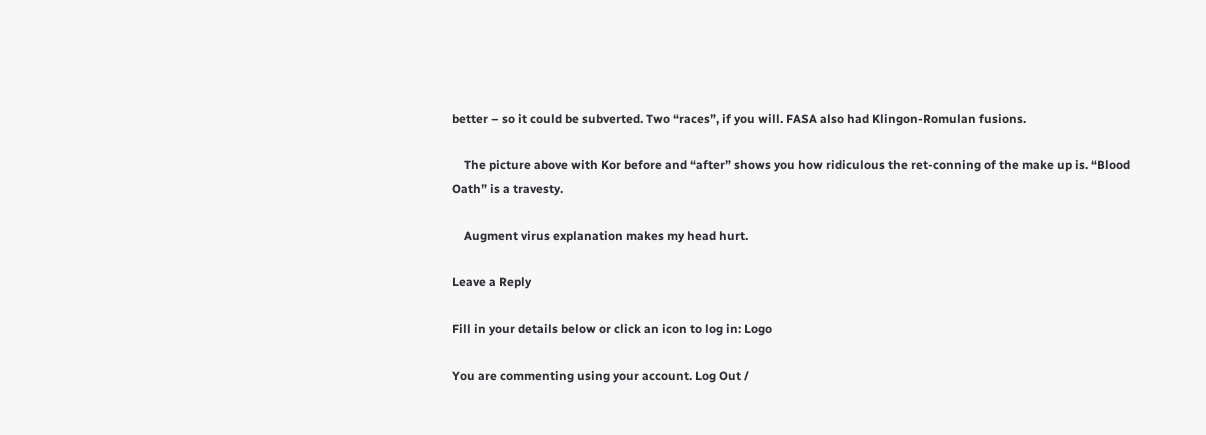better – so it could be subverted. Two “races”, if you will. FASA also had Klingon-Romulan fusions.

    The picture above with Kor before and “after” shows you how ridiculous the ret-conning of the make up is. “Blood Oath” is a travesty.

    Augment virus explanation makes my head hurt.

Leave a Reply

Fill in your details below or click an icon to log in: Logo

You are commenting using your account. Log Out /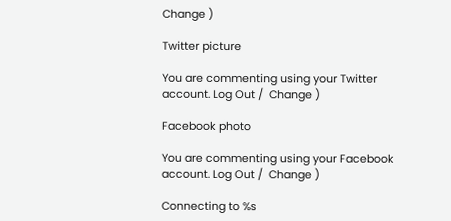Change )

Twitter picture

You are commenting using your Twitter account. Log Out /  Change )

Facebook photo

You are commenting using your Facebook account. Log Out /  Change )

Connecting to %s